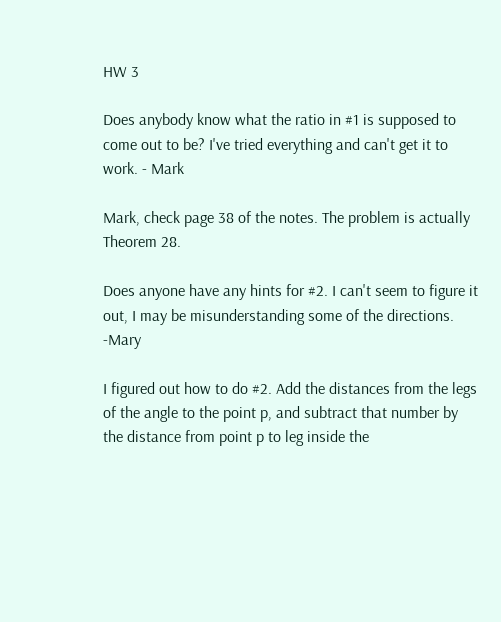HW 3

Does anybody know what the ratio in #1 is supposed to come out to be? I've tried everything and can't get it to work. - Mark

Mark, check page 38 of the notes. The problem is actually Theorem 28.

Does anyone have any hints for #2. I can't seem to figure it out, I may be misunderstanding some of the directions. -Mary

I figured out how to do #2. Add the distances from the legs of the angle to the point p, and subtract that number by the distance from point p to leg inside the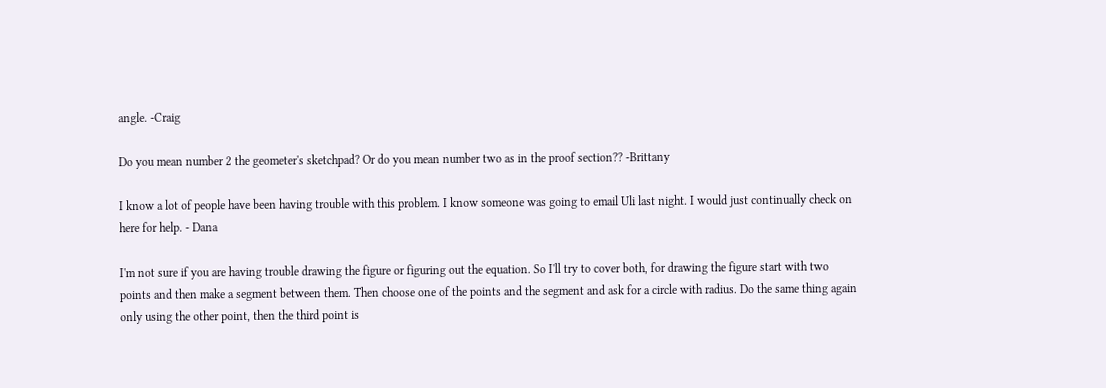angle. -Craig

Do you mean number 2 the geometer's sketchpad? Or do you mean number two as in the proof section?? -Brittany

I know a lot of people have been having trouble with this problem. I know someone was going to email Uli last night. I would just continually check on here for help. - Dana

I'm not sure if you are having trouble drawing the figure or figuring out the equation. So I'll try to cover both, for drawing the figure start with two points and then make a segment between them. Then choose one of the points and the segment and ask for a circle with radius. Do the same thing again only using the other point, then the third point is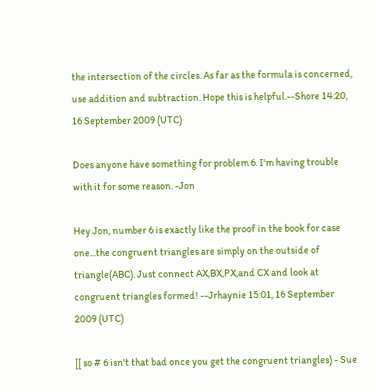the intersection of the circles. As far as the formula is concerned, use addition and subtraction. Hope this is helpful.--Shore 14:20, 16 September 2009 (UTC)

Does anyone have something for problem 6. I'm having trouble with it for some reason. -Jon

Hey Jon, number 6 is exactly like the proof in the book for case one...the congruent triangles are simply on the outside of triangle(ABC). Just connect AX,BX,PX,and CX and look at congruent triangles formed! --Jrhaynie 15:01, 16 September 2009 (UTC)

[[ so # 6 isn't that bad once you get the congruent triangles) - Sue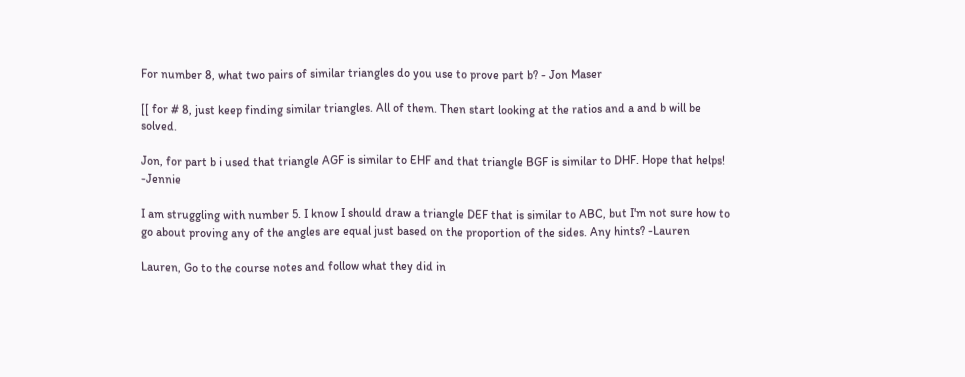For number 8, what two pairs of similar triangles do you use to prove part b? - Jon Maser

[[ for # 8, just keep finding similar triangles. All of them. Then start looking at the ratios and a and b will be solved.

Jon, for part b i used that triangle AGF is similar to EHF and that triangle BGF is similar to DHF. Hope that helps! -Jennie

I am struggling with number 5. I know I should draw a triangle DEF that is similar to ABC, but I'm not sure how to go about proving any of the angles are equal just based on the proportion of the sides. Any hints? -Lauren

Lauren, Go to the course notes and follow what they did in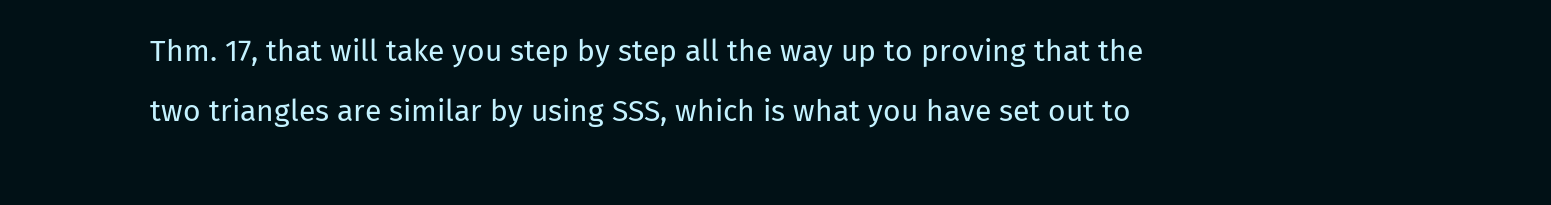Thm. 17, that will take you step by step all the way up to proving that the two triangles are similar by using SSS, which is what you have set out to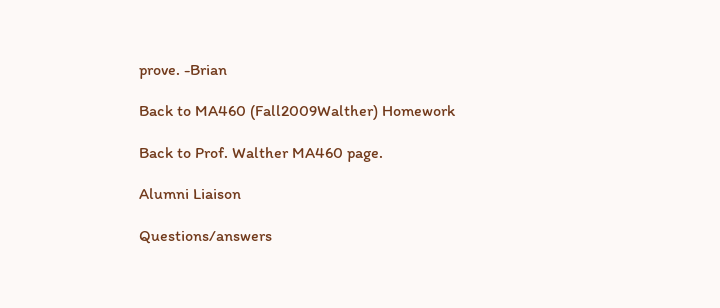prove. -Brian

Back to MA460 (Fall2009Walther) Homework

Back to Prof. Walther MA460 page.

Alumni Liaison

Questions/answers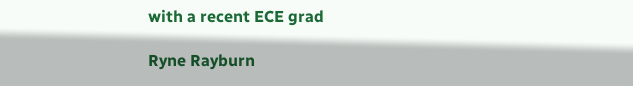with a recent ECE grad

Ryne Rayburn